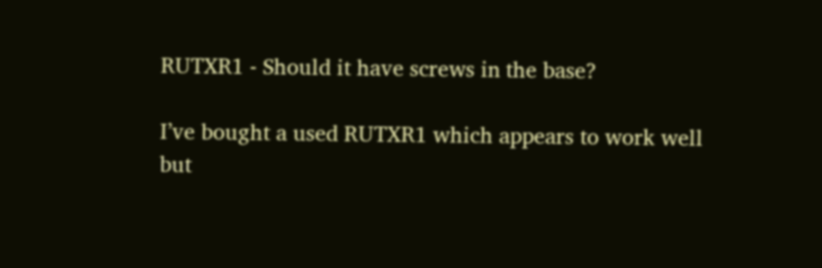RUTXR1 - Should it have screws in the base?

I’ve bought a used RUTXR1 which appears to work well but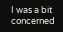I was a bit concerned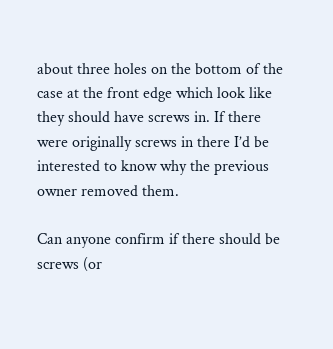about three holes on the bottom of the case at the front edge which look like they should have screws in. If there were originally screws in there I’d be interested to know why the previous owner removed them.

Can anyone confirm if there should be screws (or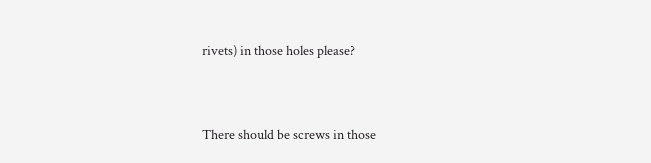rivets) in those holes please?


There should be screws in those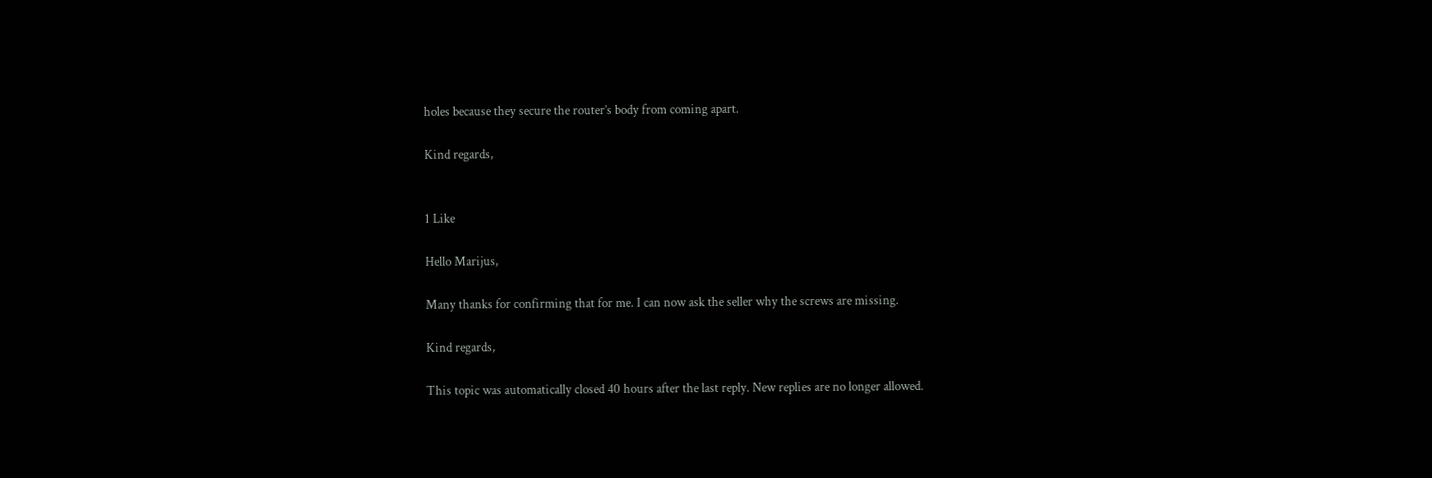holes because they secure the router’s body from coming apart.

Kind regards,


1 Like

Hello Marijus,

Many thanks for confirming that for me. I can now ask the seller why the screws are missing.

Kind regards,

This topic was automatically closed 40 hours after the last reply. New replies are no longer allowed.